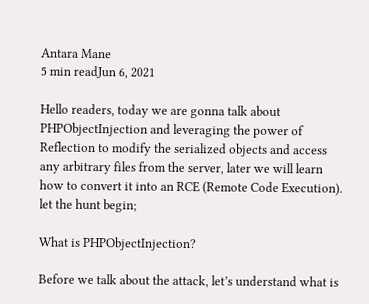Antara Mane
5 min readJun 6, 2021

Hello readers, today we are gonna talk about PHPObjectInjection and leveraging the power of Reflection to modify the serialized objects and access any arbitrary files from the server, later we will learn how to convert it into an RCE (Remote Code Execution). let the hunt begin;

What is PHPObjectInjection?

Before we talk about the attack, let’s understand what is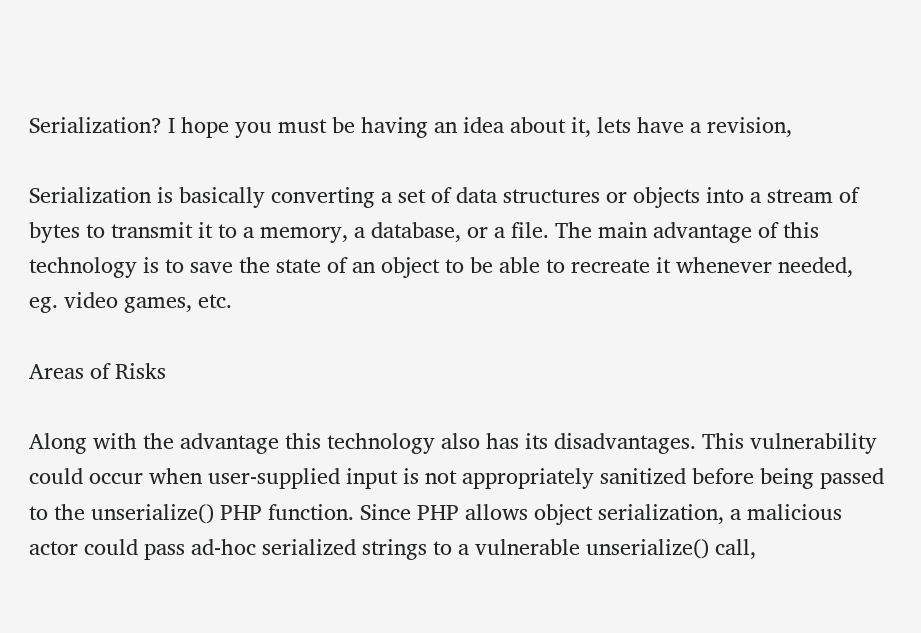Serialization? I hope you must be having an idea about it, lets have a revision,

Serialization is basically converting a set of data structures or objects into a stream of bytes to transmit it to a memory, a database, or a file. The main advantage of this technology is to save the state of an object to be able to recreate it whenever needed, eg. video games, etc.

Areas of Risks

Along with the advantage this technology also has its disadvantages. This vulnerability could occur when user-supplied input is not appropriately sanitized before being passed to the unserialize() PHP function. Since PHP allows object serialization, a malicious actor could pass ad-hoc serialized strings to a vulnerable unserialize() call,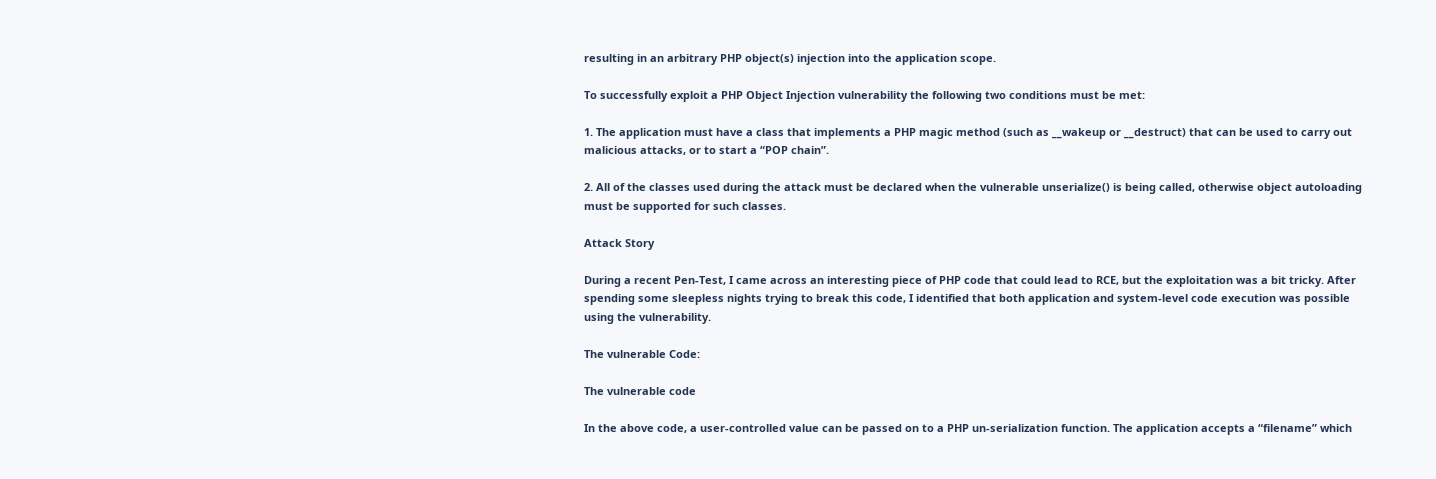resulting in an arbitrary PHP object(s) injection into the application scope.

To successfully exploit a PHP Object Injection vulnerability the following two conditions must be met:

1. The application must have a class that implements a PHP magic method (such as __wakeup or __destruct) that can be used to carry out malicious attacks, or to start a “POP chain”.

2. All of the classes used during the attack must be declared when the vulnerable unserialize() is being called, otherwise object autoloading must be supported for such classes.

Attack Story

During a recent Pen-Test, I came across an interesting piece of PHP code that could lead to RCE, but the exploitation was a bit tricky. After spending some sleepless nights trying to break this code, I identified that both application and system-level code execution was possible using the vulnerability.

The vulnerable Code:

The vulnerable code

In the above code, a user-controlled value can be passed on to a PHP un-serialization function. The application accepts a “filename” which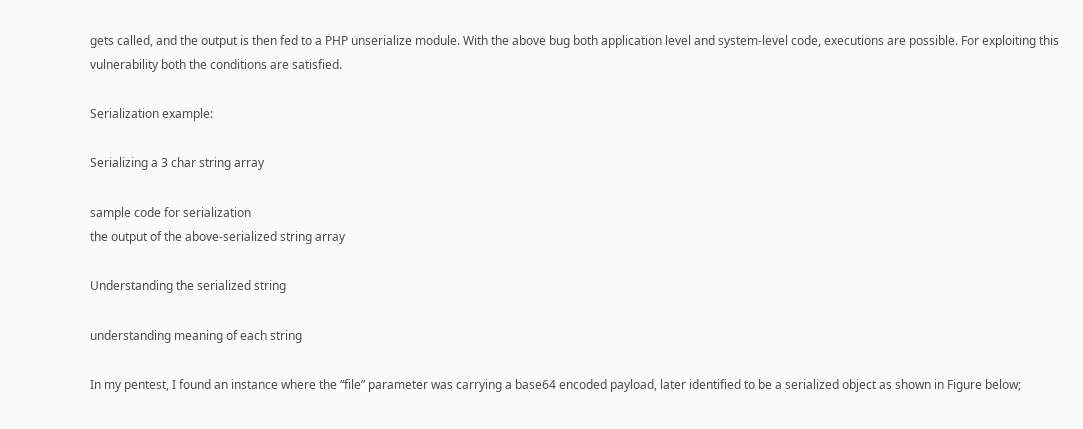gets called, and the output is then fed to a PHP unserialize module. With the above bug both application level and system-level code, executions are possible. For exploiting this vulnerability both the conditions are satisfied.

Serialization example:

Serializing a 3 char string array

sample code for serialization
the output of the above-serialized string array

Understanding the serialized string

understanding meaning of each string

In my pentest, I found an instance where the “file” parameter was carrying a base64 encoded payload, later identified to be a serialized object as shown in Figure below;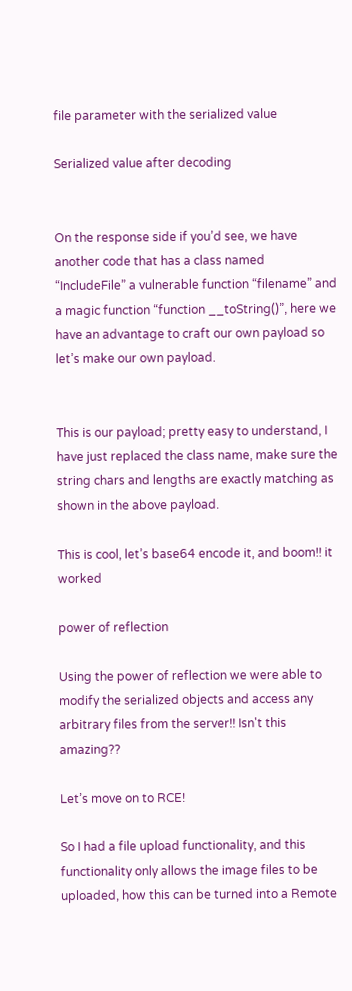file parameter with the serialized value

Serialized value after decoding


On the response side if you’d see, we have another code that has a class named “IncludeFile” a vulnerable function “filename” and a magic function “function __toString()”, here we have an advantage to craft our own payload so let’s make our own payload.


This is our payload; pretty easy to understand, I have just replaced the class name, make sure the string chars and lengths are exactly matching as shown in the above payload.

This is cool, let’s base64 encode it, and boom!! it worked

power of reflection

Using the power of reflection we were able to modify the serialized objects and access any arbitrary files from the server!! Isn't this amazing??

Let’s move on to RCE!

So I had a file upload functionality, and this functionality only allows the image files to be uploaded, how this can be turned into a Remote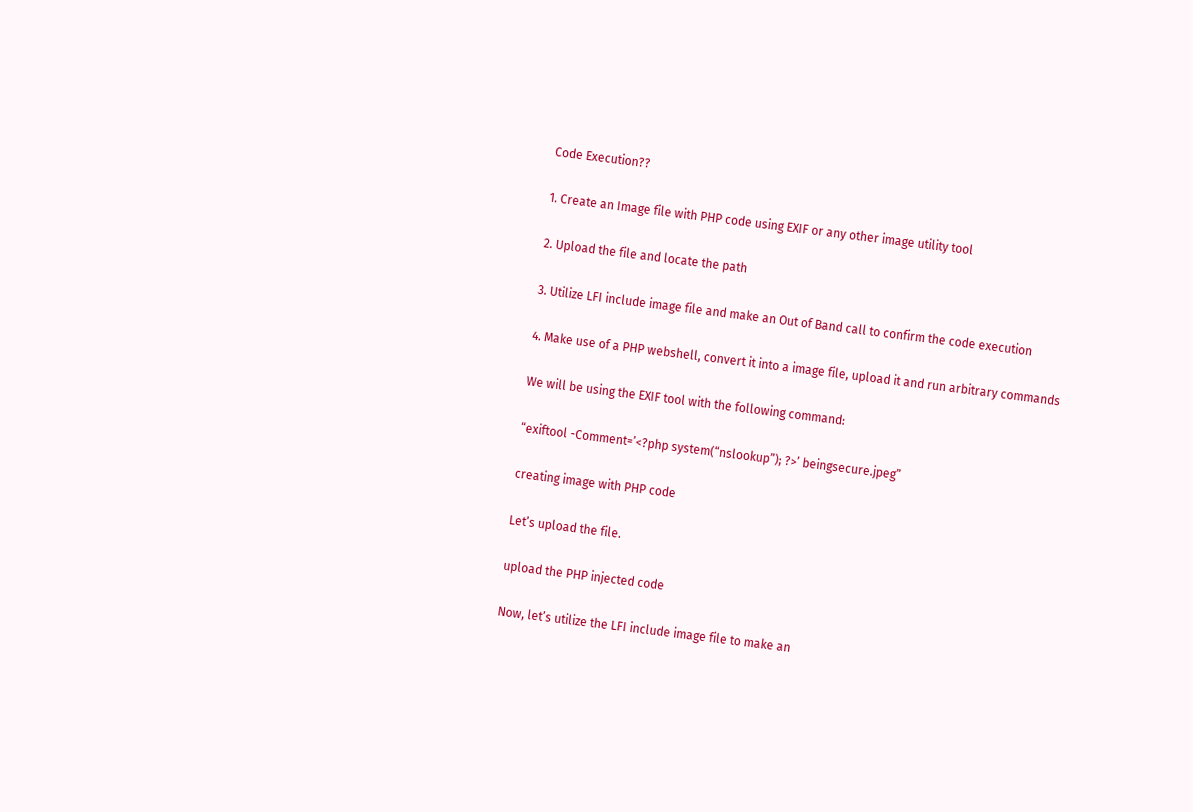Code Execution??

1. Create an Image file with PHP code using EXIF or any other image utility tool

2. Upload the file and locate the path

3. Utilize LFI include image file and make an Out of Band call to confirm the code execution

4. Make use of a PHP webshell, convert it into a image file, upload it and run arbitrary commands

We will be using the EXIF tool with the following command:

“exiftool -Comment=’<?php system(“nslookup”); ?>’ beingsecure.jpeg”

creating image with PHP code

Let’s upload the file.

upload the PHP injected code

Now, let’s utilize the LFI include image file to make an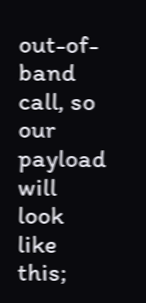out-of-band call, so our payload will look like this;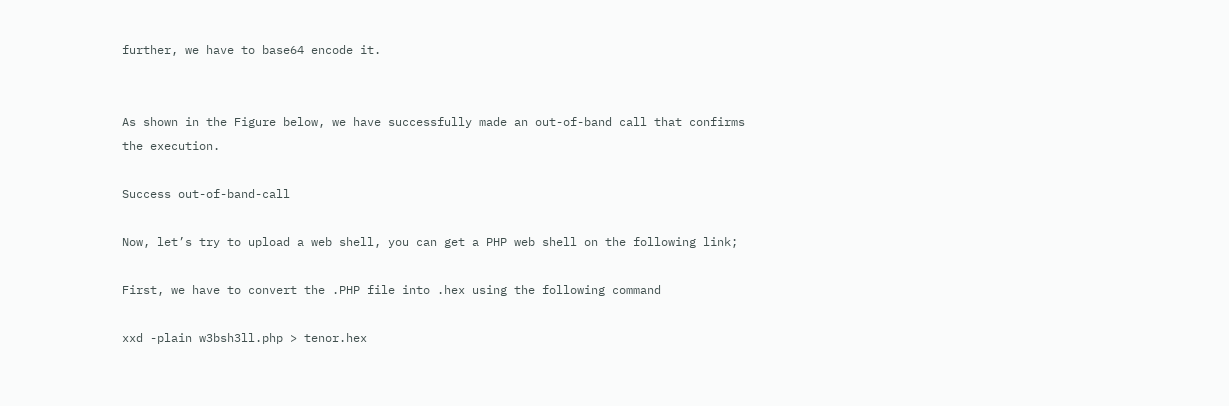further, we have to base64 encode it.


As shown in the Figure below, we have successfully made an out-of-band call that confirms the execution.

Success out-of-band-call

Now, let’s try to upload a web shell, you can get a PHP web shell on the following link;

First, we have to convert the .PHP file into .hex using the following command

xxd -plain w3bsh3ll.php > tenor.hex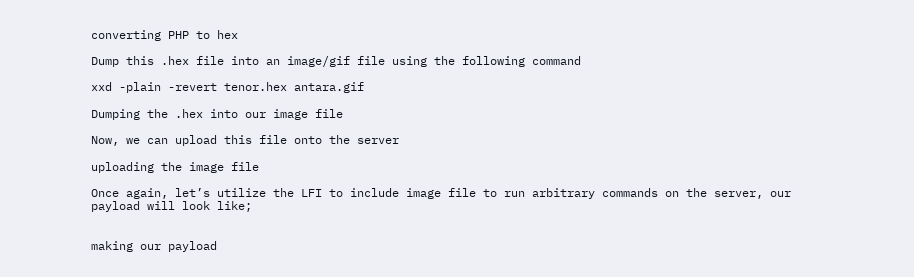converting PHP to hex

Dump this .hex file into an image/gif file using the following command

xxd -plain -revert tenor.hex antara.gif

Dumping the .hex into our image file

Now, we can upload this file onto the server

uploading the image file

Once again, let’s utilize the LFI to include image file to run arbitrary commands on the server, our payload will look like;


making our payload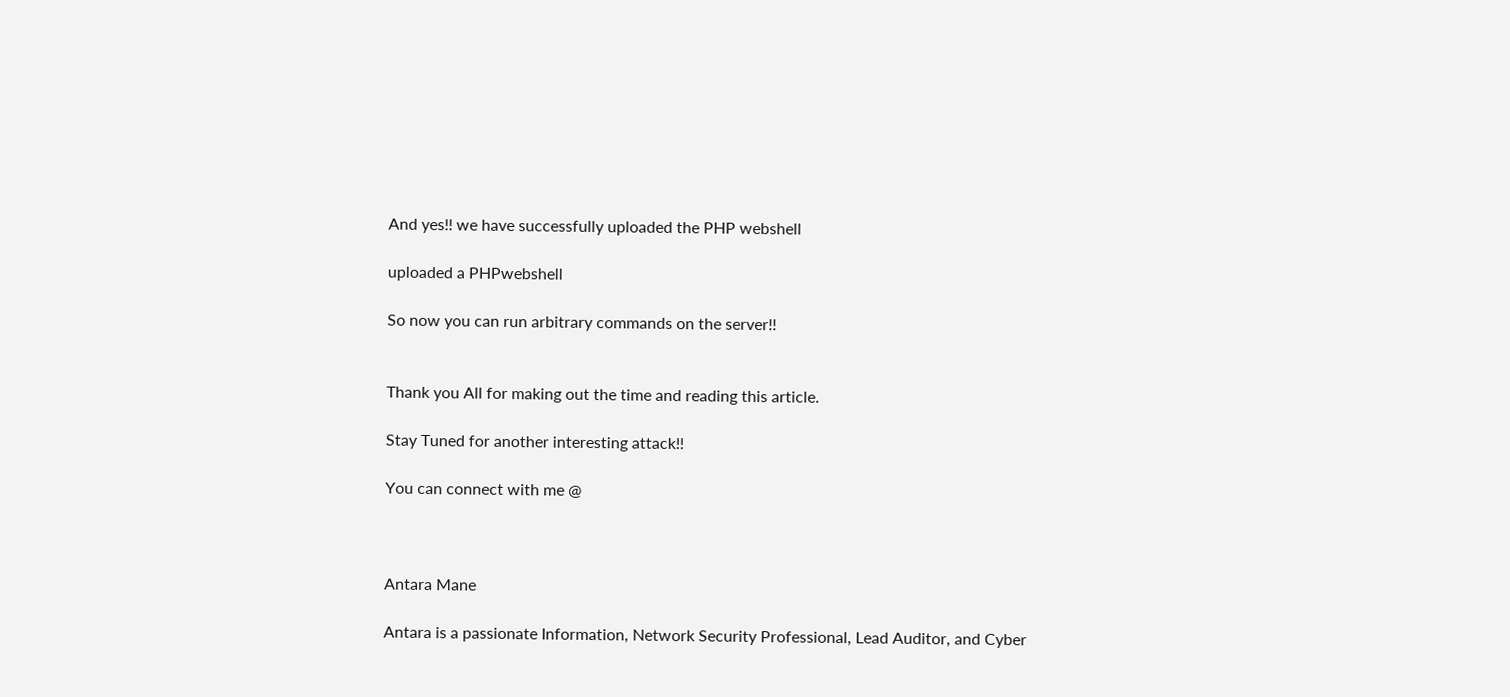And yes!! we have successfully uploaded the PHP webshell

uploaded a PHPwebshell

So now you can run arbitrary commands on the server!!


Thank you All for making out the time and reading this article.

Stay Tuned for another interesting attack!!

You can connect with me @



Antara Mane

Antara is a passionate Information, Network Security Professional, Lead Auditor, and Cyber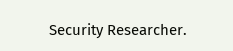Security Researcher.